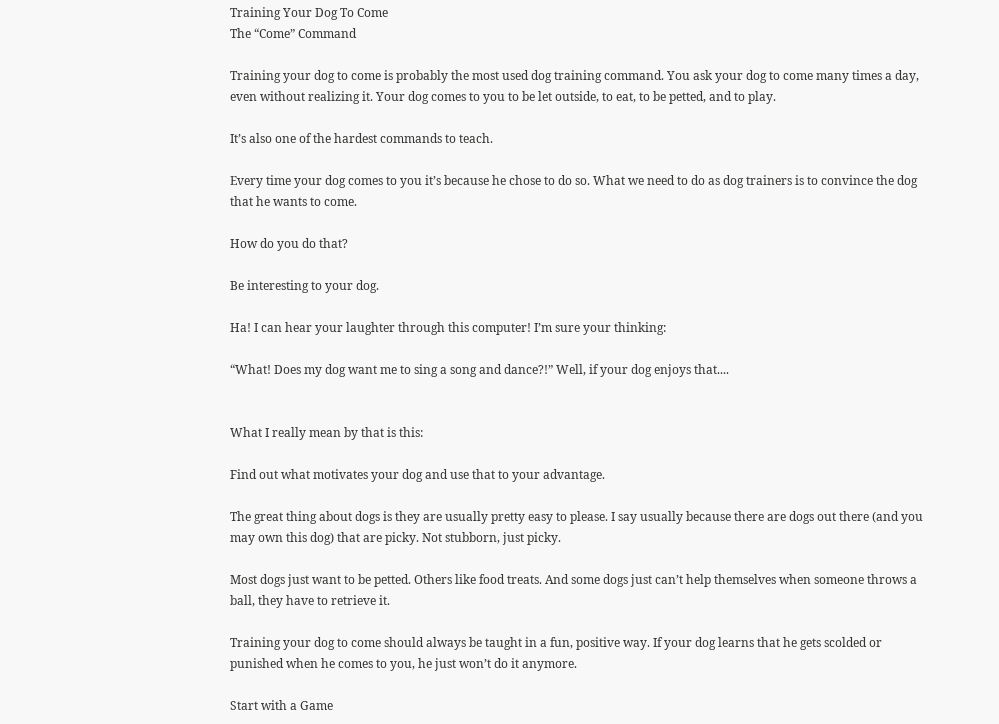Training Your Dog To Come
The “Come” Command

Training your dog to come is probably the most used dog training command. You ask your dog to come many times a day, even without realizing it. Your dog comes to you to be let outside, to eat, to be petted, and to play.

It’s also one of the hardest commands to teach.

Every time your dog comes to you it’s because he chose to do so. What we need to do as dog trainers is to convince the dog that he wants to come.

How do you do that?

Be interesting to your dog.

Ha! I can hear your laughter through this computer! I’m sure your thinking:

“What! Does my dog want me to sing a song and dance?!” Well, if your dog enjoys that....


What I really mean by that is this:

Find out what motivates your dog and use that to your advantage.

The great thing about dogs is they are usually pretty easy to please. I say usually because there are dogs out there (and you may own this dog) that are picky. Not stubborn, just picky.

Most dogs just want to be petted. Others like food treats. And some dogs just can’t help themselves when someone throws a ball, they have to retrieve it.

Training your dog to come should always be taught in a fun, positive way. If your dog learns that he gets scolded or punished when he comes to you, he just won’t do it anymore.

Start with a Game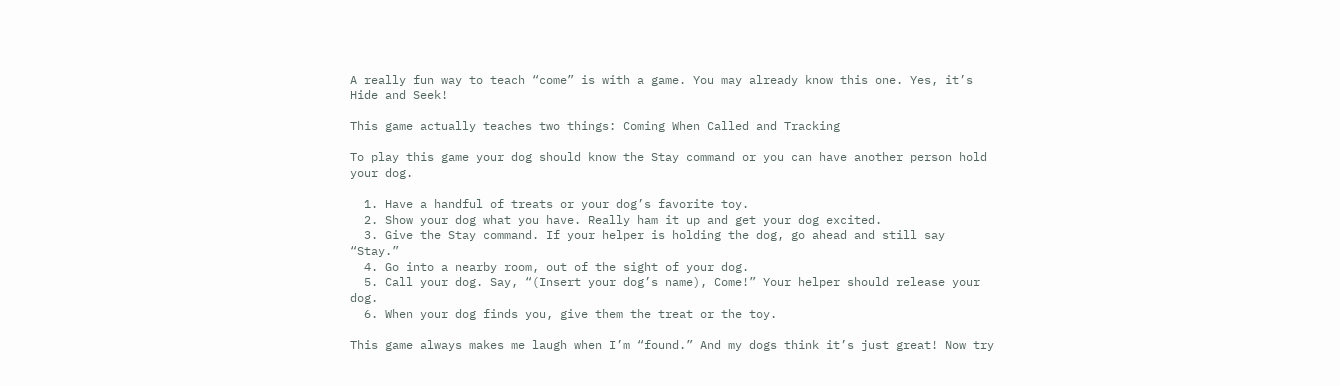A really fun way to teach “come” is with a game. You may already know this one. Yes, it’s Hide and Seek!

This game actually teaches two things: Coming When Called and Tracking

To play this game your dog should know the Stay command or you can have another person hold your dog.

  1. Have a handful of treats or your dog’s favorite toy.
  2. Show your dog what you have. Really ham it up and get your dog excited.
  3. Give the Stay command. If your helper is holding the dog, go ahead and still say “Stay.”
  4. Go into a nearby room, out of the sight of your dog.
  5. Call your dog. Say, “(Insert your dog’s name), Come!” Your helper should release your dog.
  6. When your dog finds you, give them the treat or the toy.

This game always makes me laugh when I’m “found.” And my dogs think it’s just great! Now try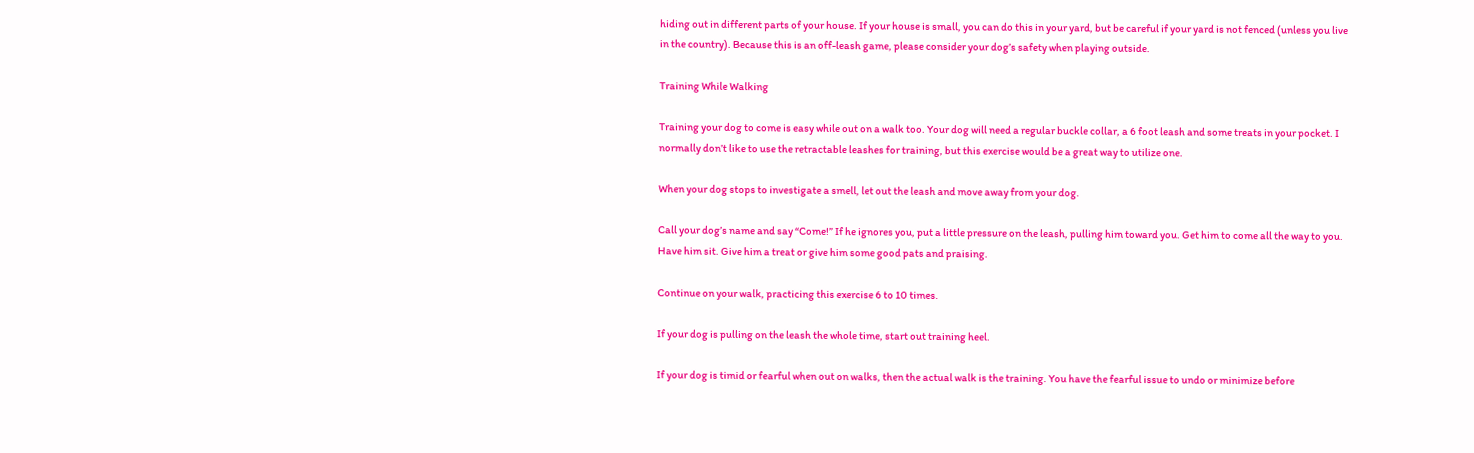hiding out in different parts of your house. If your house is small, you can do this in your yard, but be careful if your yard is not fenced (unless you live in the country). Because this is an off-leash game, please consider your dog’s safety when playing outside.

Training While Walking

Training your dog to come is easy while out on a walk too. Your dog will need a regular buckle collar, a 6 foot leash and some treats in your pocket. I normally don’t like to use the retractable leashes for training, but this exercise would be a great way to utilize one.

When your dog stops to investigate a smell, let out the leash and move away from your dog.

Call your dog’s name and say “Come!” If he ignores you, put a little pressure on the leash, pulling him toward you. Get him to come all the way to you. Have him sit. Give him a treat or give him some good pats and praising.

Continue on your walk, practicing this exercise 6 to 10 times.

If your dog is pulling on the leash the whole time, start out training heel.

If your dog is timid or fearful when out on walks, then the actual walk is the training. You have the fearful issue to undo or minimize before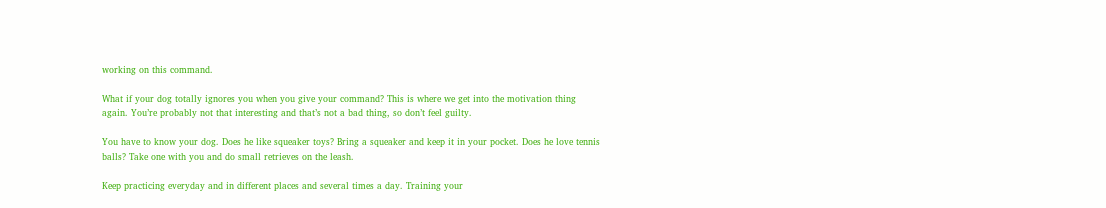working on this command.

What if your dog totally ignores you when you give your command? This is where we get into the motivation thing again. You’re probably not that interesting and that’s not a bad thing, so don’t feel guilty.

You have to know your dog. Does he like squeaker toys? Bring a squeaker and keep it in your pocket. Does he love tennis balls? Take one with you and do small retrieves on the leash.

Keep practicing everyday and in different places and several times a day. Training your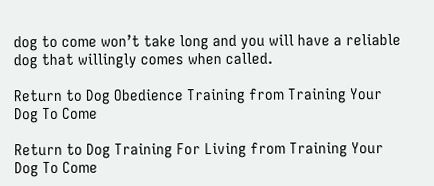dog to come won’t take long and you will have a reliable dog that willingly comes when called.

Return to Dog Obedience Training from Training Your Dog To Come

Return to Dog Training For Living from Training Your Dog To Come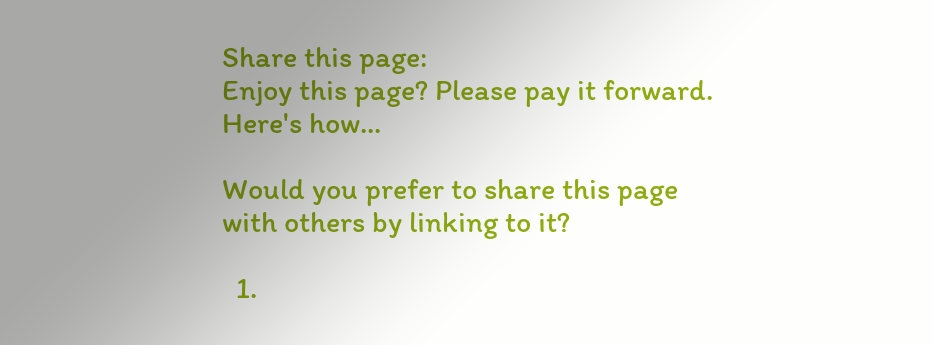Share this page:
Enjoy this page? Please pay it forward. Here's how...

Would you prefer to share this page with others by linking to it?

  1.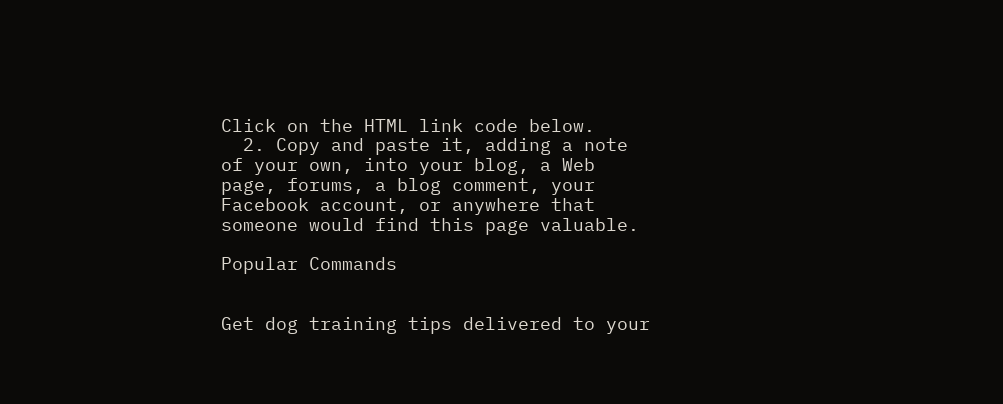Click on the HTML link code below.
  2. Copy and paste it, adding a note of your own, into your blog, a Web page, forums, a blog comment, your Facebook account, or anywhere that someone would find this page valuable.

Popular Commands


Get dog training tips delivered to your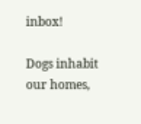inbox!

Dogs inhabit our homes,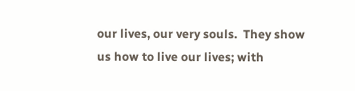our lives, our very souls.  They show us how to live our lives; with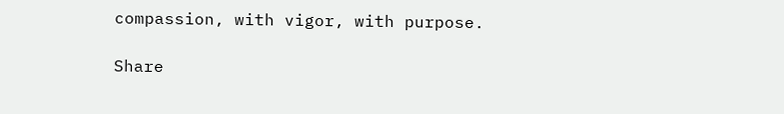compassion, with vigor, with purpose.

Share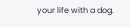your life with a dog.